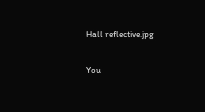Hall reflective.jpg

You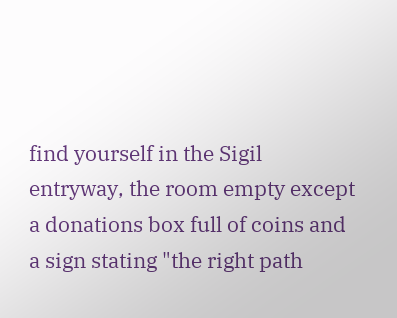find yourself in the Sigil entryway, the room empty except a donations box full of coins and a sign stating "the right path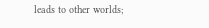leads to other worlds;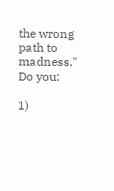the wrong path to madness." Do you:

1)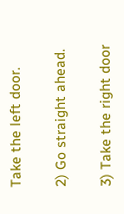Take the left door.

2) Go straight ahead.

3) Take the right door